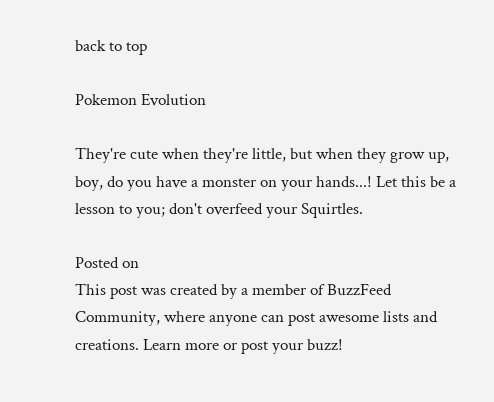back to top

Pokemon Evolution

They're cute when they're little, but when they grow up, boy, do you have a monster on your hands...! Let this be a lesson to you; don't overfeed your Squirtles.

Posted on
This post was created by a member of BuzzFeed Community, where anyone can post awesome lists and creations. Learn more or post your buzz!